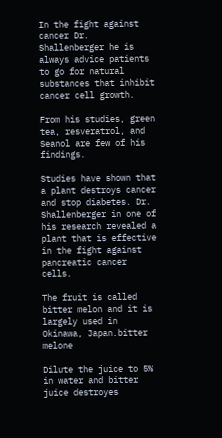In the fight against cancer Dr. Shallenberger he is always advice patients to go for natural substances that inhibit cancer cell growth.

From his studies, green tea, resveratrol, and Seanol are few of his findings.

Studies have shown that a plant destroys cancer and stop diabetes. Dr. Shallenberger in one of his research revealed a plant that is effective in the fight against pancreatic cancer cells.

The fruit is called bitter melon and it is largely used in Okinawa, Japan.bitter melone

Dilute the juice to 5% in water and bitter juice destroyes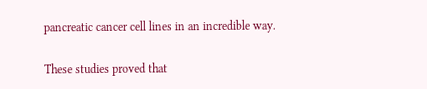pancreatic cancer cell lines in an incredible way.

These studies proved that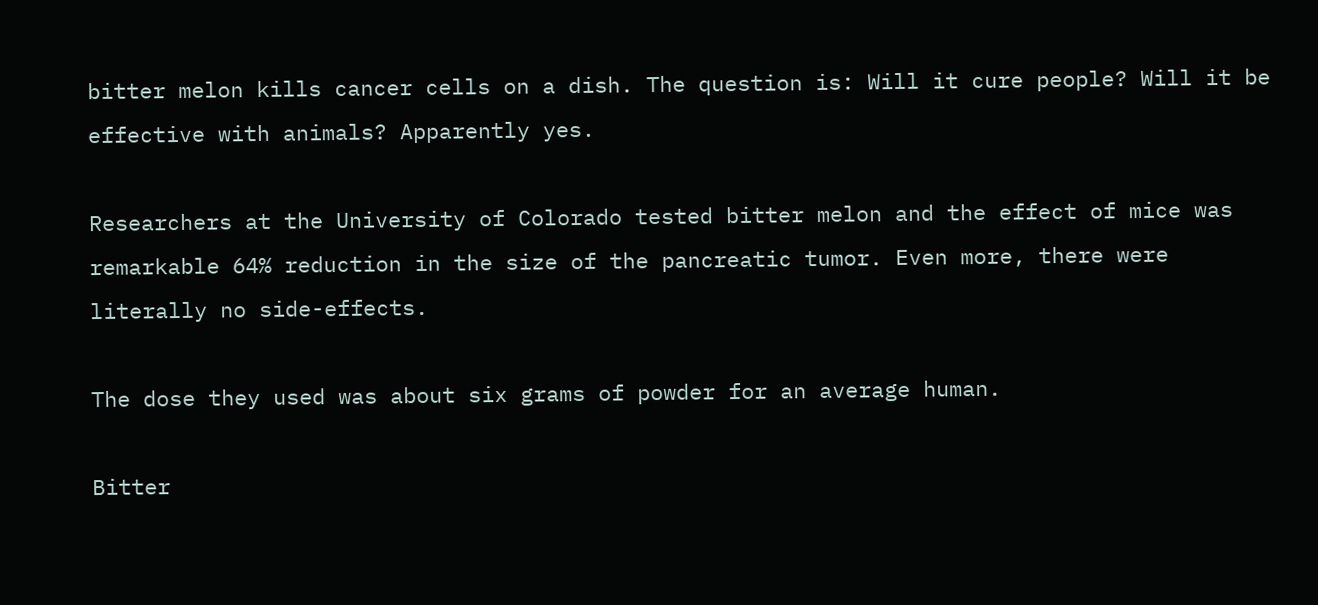bitter melon kills cancer cells on a dish. The question is: Will it cure people? Will it be effective with animals? Apparently yes.

Researchers at the University of Colorado tested bitter melon and the effect of mice was remarkable 64% reduction in the size of the pancreatic tumor. Even more, there were literally no side-effects.

The dose they used was about six grams of powder for an average human.

Bitter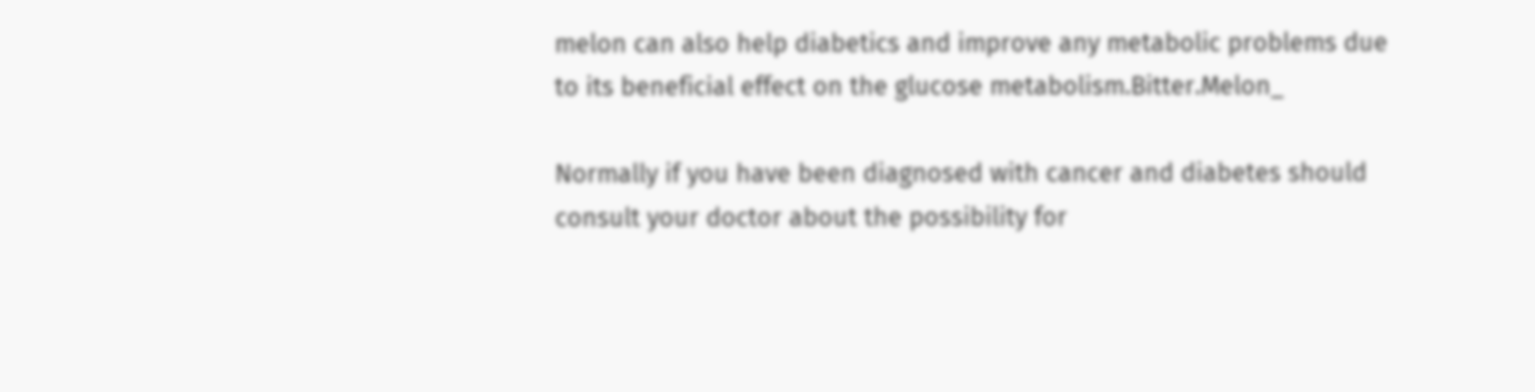melon can also help diabetics and improve any metabolic problems due to its beneficial effect on the glucose metabolism.Bitter.Melon_

Normally if you have been diagnosed with cancer and diabetes should consult your doctor about the possibility for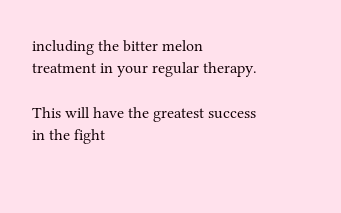including the bitter melon treatment in your regular therapy.

This will have the greatest success in the fight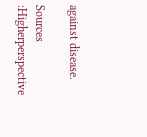against disease.

Sources :Higherperspective